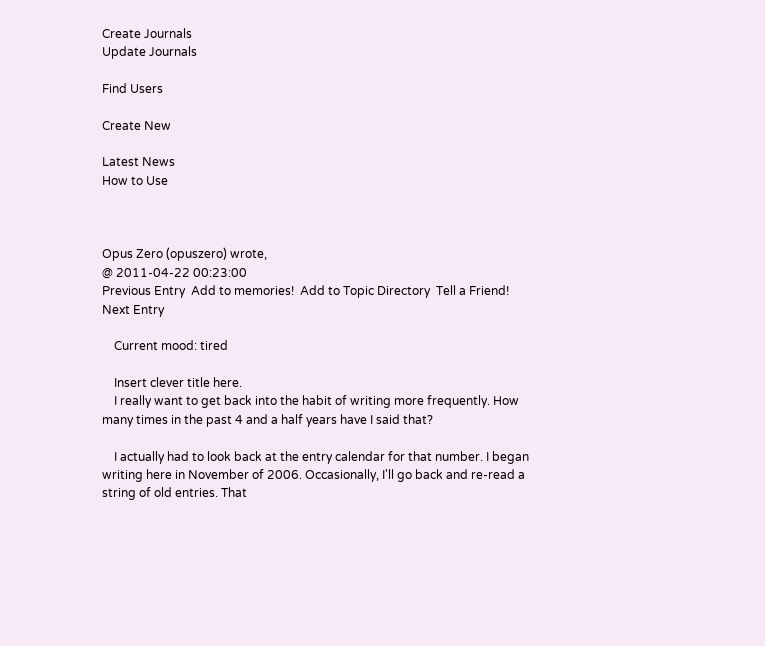Create Journals
Update Journals

Find Users

Create New

Latest News
How to Use



Opus Zero (opuszero) wrote,
@ 2011-04-22 00:23:00
Previous Entry  Add to memories!  Add to Topic Directory  Tell a Friend!  Next Entry

    Current mood: tired

    Insert clever title here.
    I really want to get back into the habit of writing more frequently. How many times in the past 4 and a half years have I said that?

    I actually had to look back at the entry calendar for that number. I began writing here in November of 2006. Occasionally, I'll go back and re-read a string of old entries. That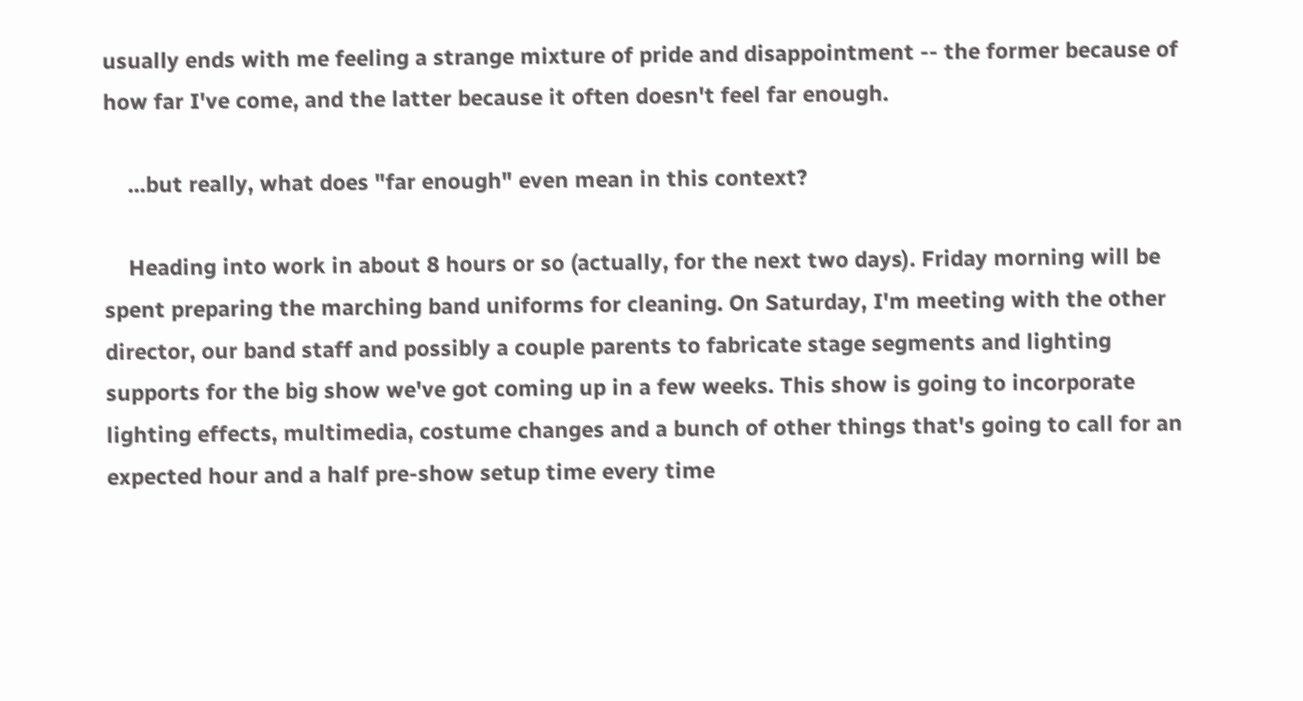usually ends with me feeling a strange mixture of pride and disappointment -- the former because of how far I've come, and the latter because it often doesn't feel far enough.

    ...but really, what does "far enough" even mean in this context?

    Heading into work in about 8 hours or so (actually, for the next two days). Friday morning will be spent preparing the marching band uniforms for cleaning. On Saturday, I'm meeting with the other director, our band staff and possibly a couple parents to fabricate stage segments and lighting supports for the big show we've got coming up in a few weeks. This show is going to incorporate lighting effects, multimedia, costume changes and a bunch of other things that's going to call for an expected hour and a half pre-show setup time every time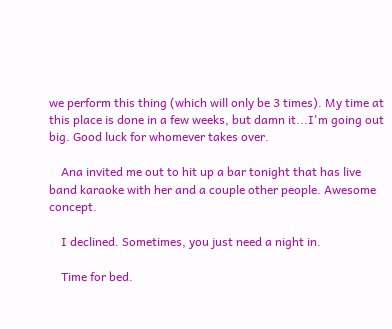we perform this thing (which will only be 3 times). My time at this place is done in a few weeks, but damn it...I'm going out big. Good luck for whomever takes over.

    Ana invited me out to hit up a bar tonight that has live band karaoke with her and a couple other people. Awesome concept.

    I declined. Sometimes, you just need a night in.

    Time for bed.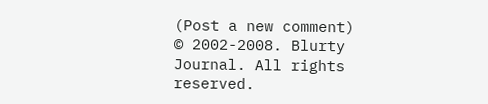(Post a new comment)
© 2002-2008. Blurty Journal. All rights reserved.